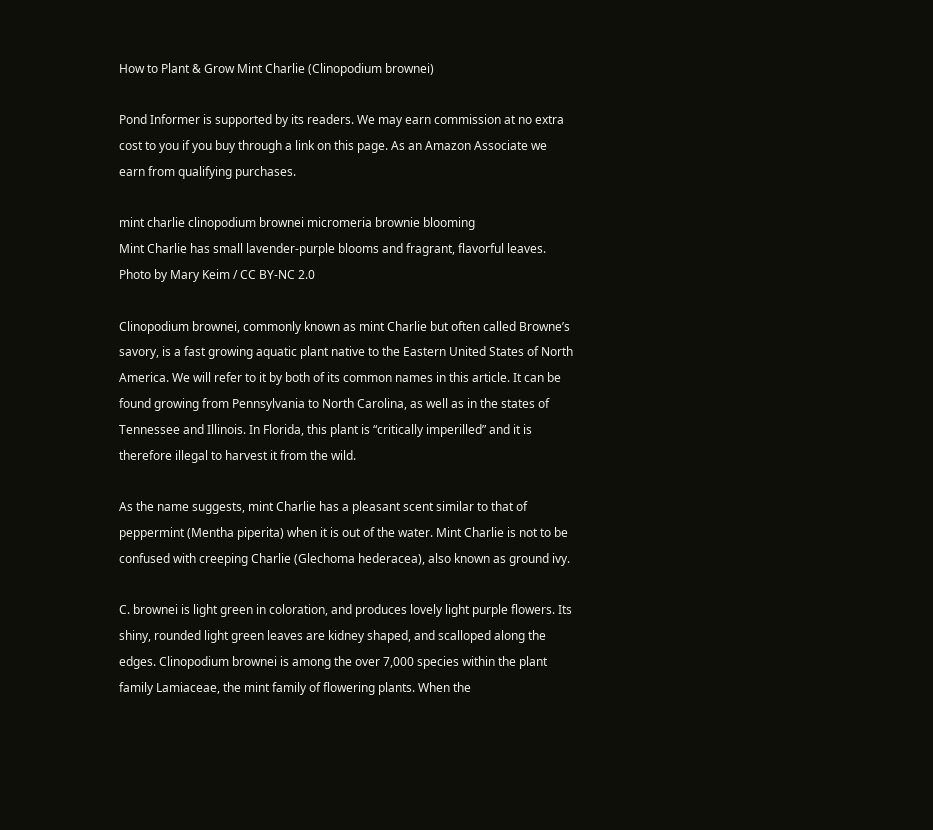How to Plant & Grow Mint Charlie (Clinopodium brownei)

Pond Informer is supported by its readers. We may earn commission at no extra cost to you if you buy through a link on this page. As an Amazon Associate we earn from qualifying purchases.

mint charlie clinopodium brownei micromeria brownie blooming
Mint Charlie has small lavender-purple blooms and fragrant, flavorful leaves. Photo by Mary Keim / CC BY-NC 2.0

Clinopodium brownei, commonly known as mint Charlie but often called Browne’s savory, is a fast growing aquatic plant native to the Eastern United States of North America. We will refer to it by both of its common names in this article. It can be found growing from Pennsylvania to North Carolina, as well as in the states of Tennessee and Illinois. In Florida, this plant is “critically imperilled” and it is therefore illegal to harvest it from the wild.

As the name suggests, mint Charlie has a pleasant scent similar to that of peppermint (Mentha piperita) when it is out of the water. Mint Charlie is not to be confused with creeping Charlie (Glechoma hederacea), also known as ground ivy.

C. brownei is light green in coloration, and produces lovely light purple flowers. Its shiny, rounded light green leaves are kidney shaped, and scalloped along the edges. Clinopodium brownei is among the over 7,000 species within the plant family Lamiaceae, the mint family of flowering plants. When the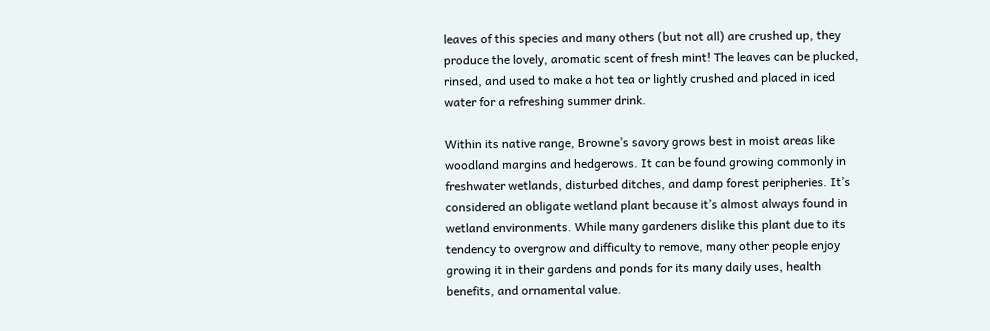leaves of this species and many others (but not all) are crushed up, they produce the lovely, aromatic scent of fresh mint! The leaves can be plucked, rinsed, and used to make a hot tea or lightly crushed and placed in iced water for a refreshing summer drink.

Within its native range, Browne’s savory grows best in moist areas like woodland margins and hedgerows. It can be found growing commonly in freshwater wetlands, disturbed ditches, and damp forest peripheries. It’s considered an obligate wetland plant because it’s almost always found in wetland environments. While many gardeners dislike this plant due to its tendency to overgrow and difficulty to remove, many other people enjoy growing it in their gardens and ponds for its many daily uses, health benefits, and ornamental value.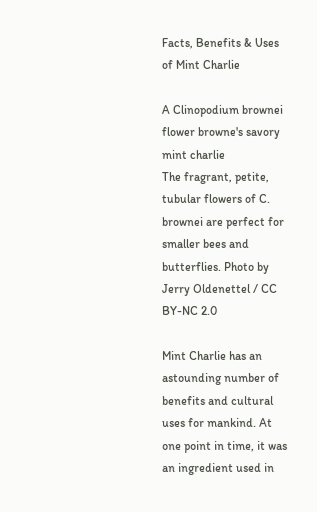Facts, Benefits & Uses of Mint Charlie

A Clinopodium brownei flower browne's savory mint charlie
The fragrant, petite, tubular flowers of C. brownei are perfect for smaller bees and butterflies. Photo by Jerry Oldenettel / CC BY-NC 2.0

Mint Charlie has an astounding number of benefits and cultural uses for mankind. At one point in time, it was an ingredient used in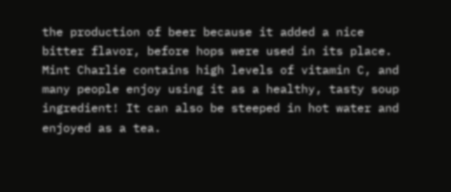the production of beer because it added a nice bitter flavor, before hops were used in its place. Mint Charlie contains high levels of vitamin C, and many people enjoy using it as a healthy, tasty soup ingredient! It can also be steeped in hot water and enjoyed as a tea.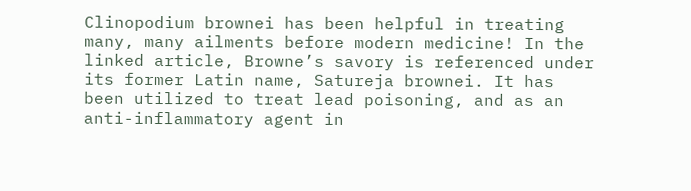Clinopodium brownei has been helpful in treating many, many ailments before modern medicine! In the linked article, Browne’s savory is referenced under its former Latin name, Satureja brownei. It has been utilized to treat lead poisoning, and as an anti-inflammatory agent in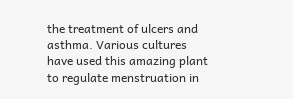the treatment of ulcers and asthma. Various cultures have used this amazing plant to regulate menstruation in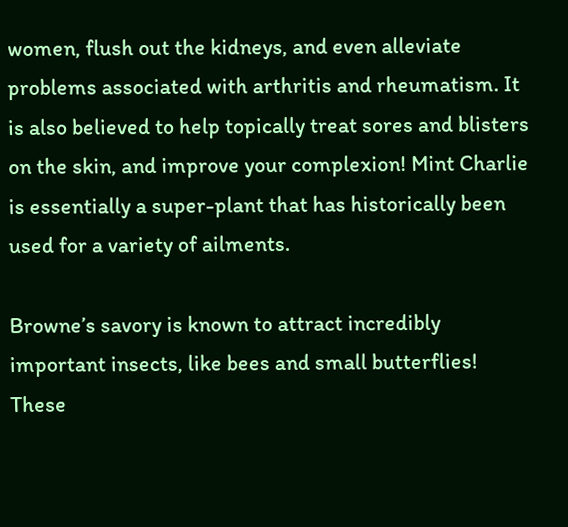women, flush out the kidneys, and even alleviate problems associated with arthritis and rheumatism. It is also believed to help topically treat sores and blisters on the skin, and improve your complexion! Mint Charlie is essentially a super-plant that has historically been used for a variety of ailments.

Browne’s savory is known to attract incredibly important insects, like bees and small butterflies! These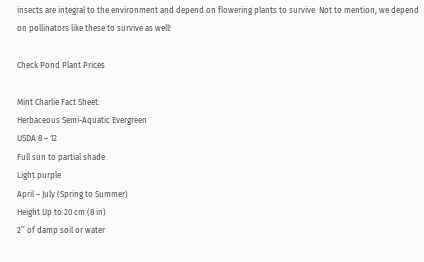insects are integral to the environment and depend on flowering plants to survive. Not to mention, we depend on pollinators like these to survive as well!

Check Pond Plant Prices

Mint Charlie Fact Sheet:
Herbaceous Semi-Aquatic Evergreen
USDA 8 – 12
Full sun to partial shade
Light purple
April – July (Spring to Summer)
Height Up to 20 cm (8 in)
2’’ of damp soil or water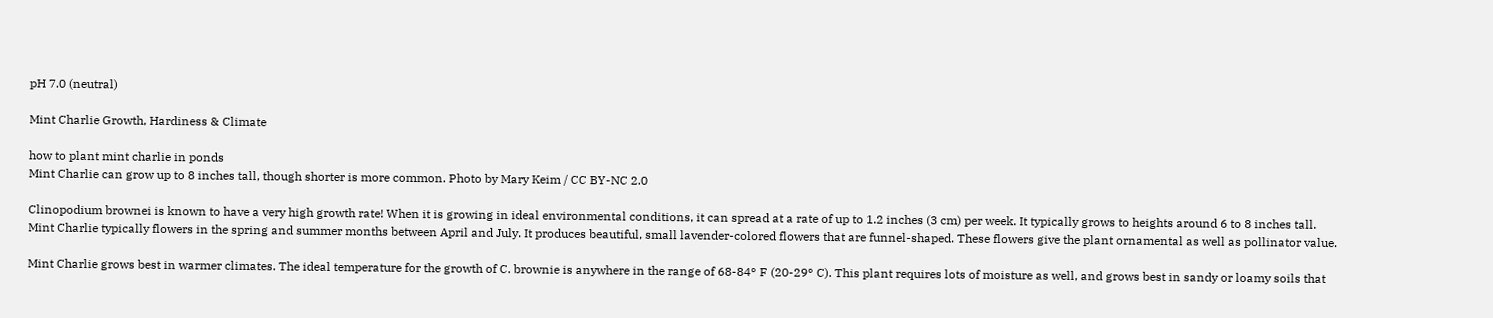pH 7.0 (neutral)

Mint Charlie Growth, Hardiness & Climate

how to plant mint charlie in ponds
Mint Charlie can grow up to 8 inches tall, though shorter is more common. Photo by Mary Keim / CC BY-NC 2.0

Clinopodium brownei is known to have a very high growth rate! When it is growing in ideal environmental conditions, it can spread at a rate of up to 1.2 inches (3 cm) per week. It typically grows to heights around 6 to 8 inches tall. Mint Charlie typically flowers in the spring and summer months between April and July. It produces beautiful, small lavender-colored flowers that are funnel-shaped. These flowers give the plant ornamental as well as pollinator value.

Mint Charlie grows best in warmer climates. The ideal temperature for the growth of C. brownie is anywhere in the range of 68-84° F (20-29° C). This plant requires lots of moisture as well, and grows best in sandy or loamy soils that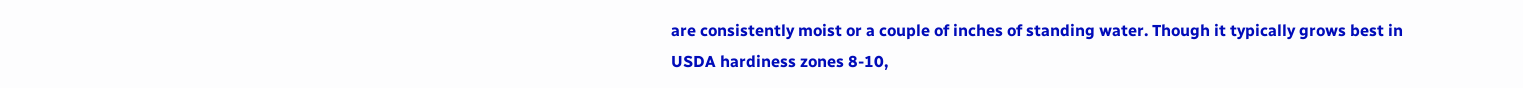are consistently moist or a couple of inches of standing water. Though it typically grows best in USDA hardiness zones 8-10,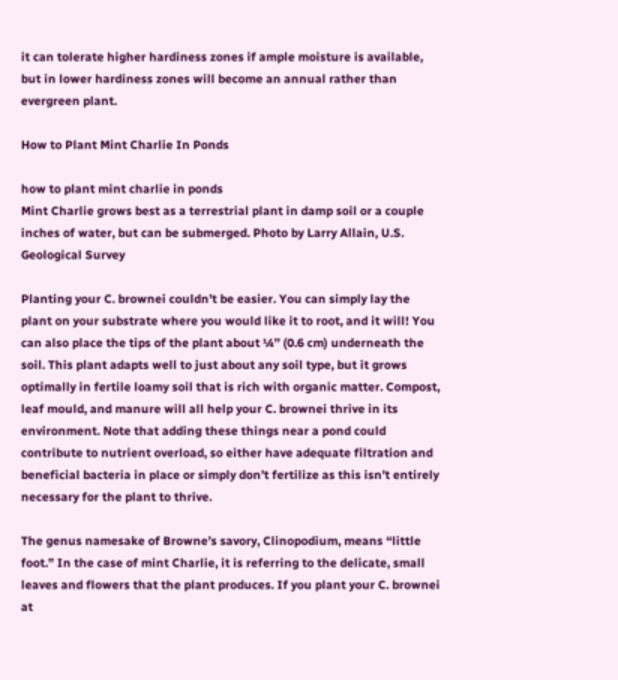it can tolerate higher hardiness zones if ample moisture is available, but in lower hardiness zones will become an annual rather than evergreen plant.

How to Plant Mint Charlie In Ponds

how to plant mint charlie in ponds
Mint Charlie grows best as a terrestrial plant in damp soil or a couple inches of water, but can be submerged. Photo by Larry Allain, U.S. Geological Survey

Planting your C. brownei couldn’t be easier. You can simply lay the plant on your substrate where you would like it to root, and it will! You can also place the tips of the plant about ¼’’ (0.6 cm) underneath the soil. This plant adapts well to just about any soil type, but it grows optimally in fertile loamy soil that is rich with organic matter. Compost, leaf mould, and manure will all help your C. brownei thrive in its environment. Note that adding these things near a pond could contribute to nutrient overload, so either have adequate filtration and beneficial bacteria in place or simply don’t fertilize as this isn’t entirely necessary for the plant to thrive.

The genus namesake of Browne’s savory, Clinopodium, means “little foot.” In the case of mint Charlie, it is referring to the delicate, small leaves and flowers that the plant produces. If you plant your C. brownei at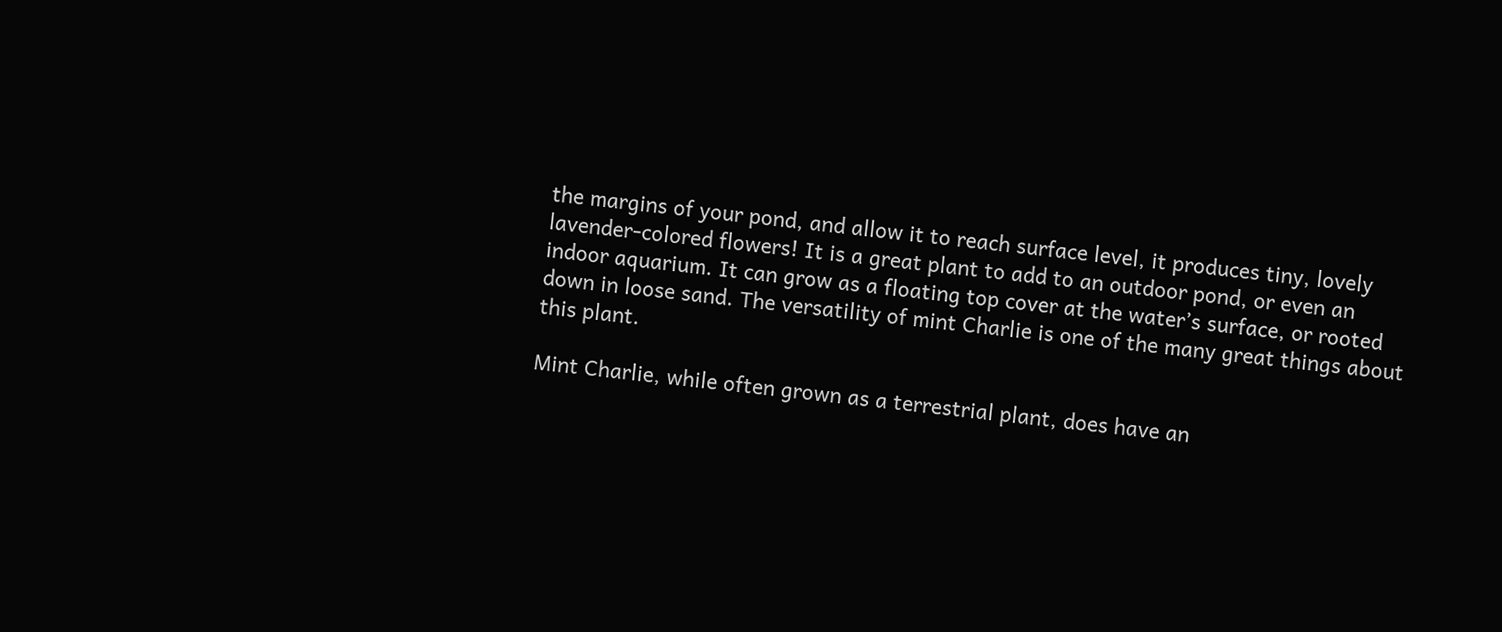the margins of your pond, and allow it to reach surface level, it produces tiny, lovely lavender-colored flowers! It is a great plant to add to an outdoor pond, or even an indoor aquarium. It can grow as a floating top cover at the water’s surface, or rooted down in loose sand. The versatility of mint Charlie is one of the many great things about this plant.

Mint Charlie, while often grown as a terrestrial plant, does have an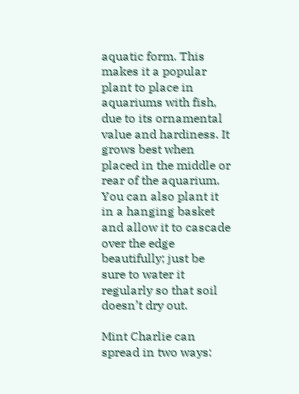aquatic form. This makes it a popular plant to place in aquariums with fish, due to its ornamental value and hardiness. It grows best when placed in the middle or rear of the aquarium. You can also plant it in a hanging basket and allow it to cascade over the edge beautifully; just be sure to water it regularly so that soil doesn’t dry out.

Mint Charlie can spread in two ways: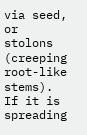via seed, or stolons (creeping root-like stems). If it is spreading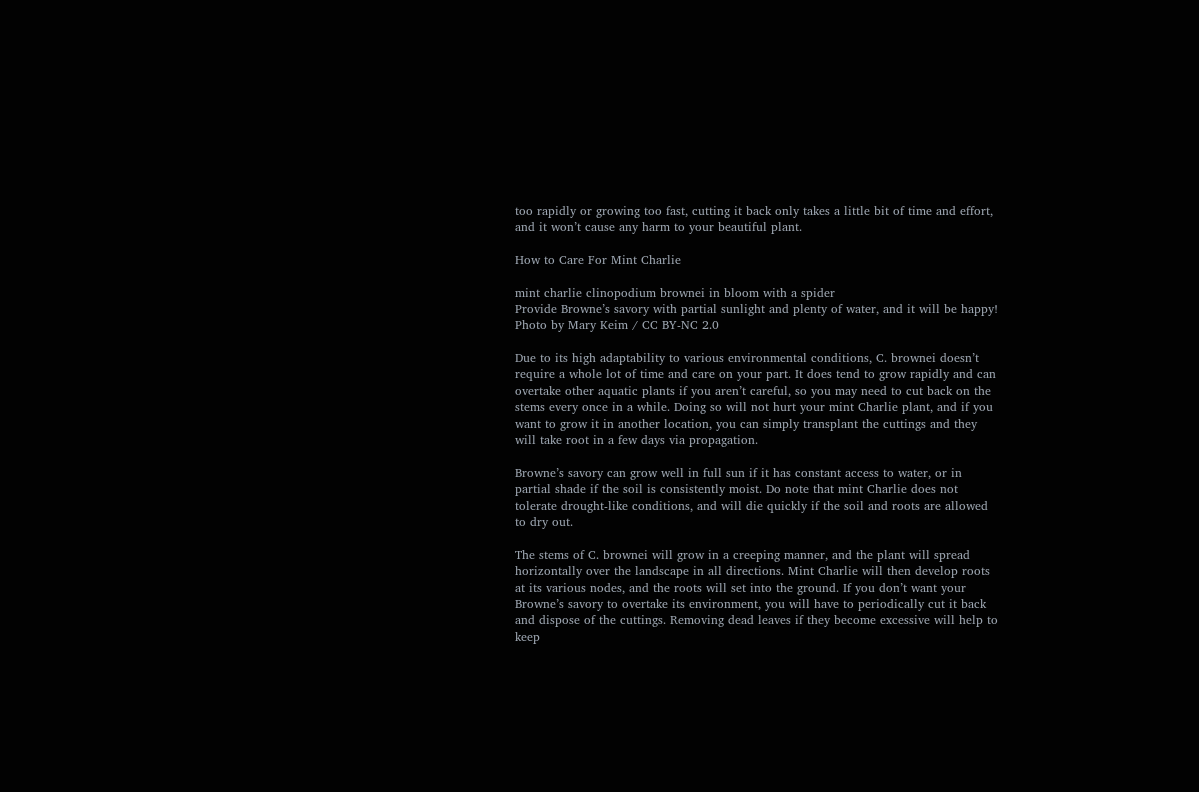too rapidly or growing too fast, cutting it back only takes a little bit of time and effort, and it won’t cause any harm to your beautiful plant.

How to Care For Mint Charlie

mint charlie clinopodium brownei in bloom with a spider
Provide Browne’s savory with partial sunlight and plenty of water, and it will be happy! Photo by Mary Keim / CC BY-NC 2.0

Due to its high adaptability to various environmental conditions, C. brownei doesn’t require a whole lot of time and care on your part. It does tend to grow rapidly and can overtake other aquatic plants if you aren’t careful, so you may need to cut back on the stems every once in a while. Doing so will not hurt your mint Charlie plant, and if you want to grow it in another location, you can simply transplant the cuttings and they will take root in a few days via propagation.

Browne’s savory can grow well in full sun if it has constant access to water, or in partial shade if the soil is consistently moist. Do note that mint Charlie does not tolerate drought-like conditions, and will die quickly if the soil and roots are allowed to dry out.

The stems of C. brownei will grow in a creeping manner, and the plant will spread horizontally over the landscape in all directions. Mint Charlie will then develop roots at its various nodes, and the roots will set into the ground. If you don’t want your Browne’s savory to overtake its environment, you will have to periodically cut it back and dispose of the cuttings. Removing dead leaves if they become excessive will help to keep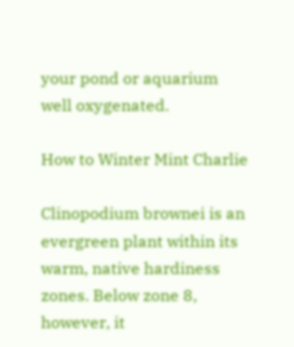your pond or aquarium well oxygenated.

How to Winter Mint Charlie

Clinopodium brownei is an evergreen plant within its warm, native hardiness zones. Below zone 8, however, it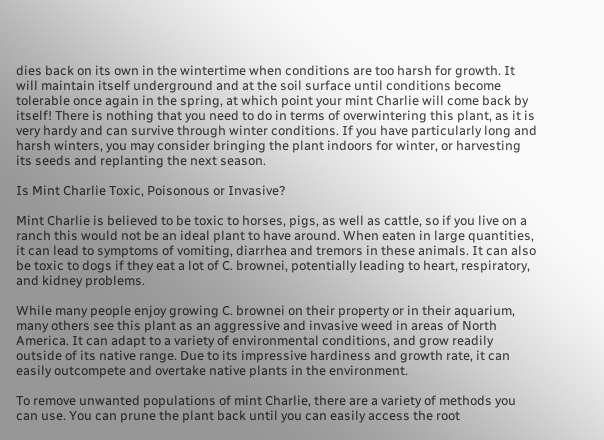dies back on its own in the wintertime when conditions are too harsh for growth. It will maintain itself underground and at the soil surface until conditions become tolerable once again in the spring, at which point your mint Charlie will come back by itself! There is nothing that you need to do in terms of overwintering this plant, as it is very hardy and can survive through winter conditions. If you have particularly long and harsh winters, you may consider bringing the plant indoors for winter, or harvesting its seeds and replanting the next season.

Is Mint Charlie Toxic, Poisonous or Invasive?

Mint Charlie is believed to be toxic to horses, pigs, as well as cattle, so if you live on a ranch this would not be an ideal plant to have around. When eaten in large quantities, it can lead to symptoms of vomiting, diarrhea and tremors in these animals. It can also be toxic to dogs if they eat a lot of C. brownei, potentially leading to heart, respiratory, and kidney problems.

While many people enjoy growing C. brownei on their property or in their aquarium, many others see this plant as an aggressive and invasive weed in areas of North America. It can adapt to a variety of environmental conditions, and grow readily outside of its native range. Due to its impressive hardiness and growth rate, it can easily outcompete and overtake native plants in the environment.

To remove unwanted populations of mint Charlie, there are a variety of methods you can use. You can prune the plant back until you can easily access the root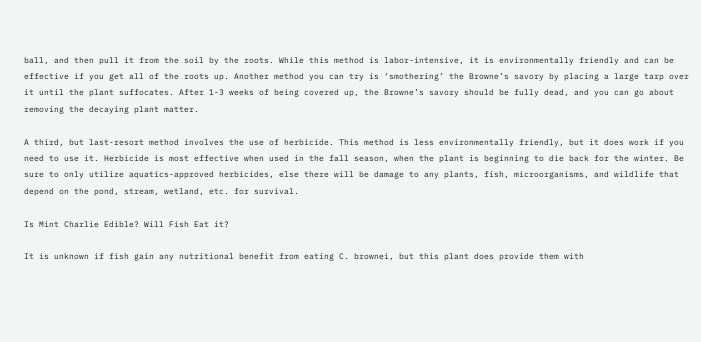ball, and then pull it from the soil by the roots. While this method is labor-intensive, it is environmentally friendly and can be effective if you get all of the roots up. Another method you can try is ‘smothering’ the Browne’s savory by placing a large tarp over it until the plant suffocates. After 1-3 weeks of being covered up, the Browne’s savory should be fully dead, and you can go about removing the decaying plant matter.

A third, but last-resort method involves the use of herbicide. This method is less environmentally friendly, but it does work if you need to use it. Herbicide is most effective when used in the fall season, when the plant is beginning to die back for the winter. Be sure to only utilize aquatics-approved herbicides, else there will be damage to any plants, fish, microorganisms, and wildlife that depend on the pond, stream, wetland, etc. for survival.

Is Mint Charlie Edible? Will Fish Eat it?

It is unknown if fish gain any nutritional benefit from eating C. brownei, but this plant does provide them with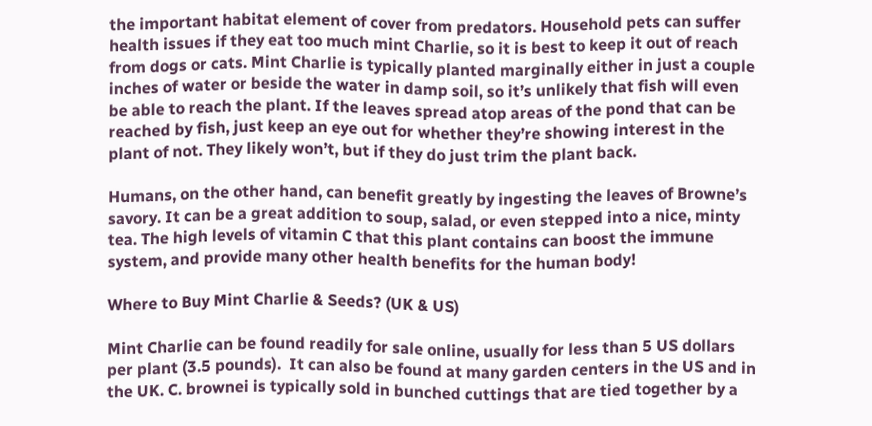the important habitat element of cover from predators. Household pets can suffer health issues if they eat too much mint Charlie, so it is best to keep it out of reach from dogs or cats. Mint Charlie is typically planted marginally either in just a couple inches of water or beside the water in damp soil, so it’s unlikely that fish will even be able to reach the plant. If the leaves spread atop areas of the pond that can be reached by fish, just keep an eye out for whether they’re showing interest in the plant of not. They likely won’t, but if they do just trim the plant back.

Humans, on the other hand, can benefit greatly by ingesting the leaves of Browne’s savory. It can be a great addition to soup, salad, or even stepped into a nice, minty tea. The high levels of vitamin C that this plant contains can boost the immune system, and provide many other health benefits for the human body!

Where to Buy Mint Charlie & Seeds? (UK & US)

Mint Charlie can be found readily for sale online, usually for less than 5 US dollars per plant (3.5 pounds).  It can also be found at many garden centers in the US and in the UK. C. brownei is typically sold in bunched cuttings that are tied together by a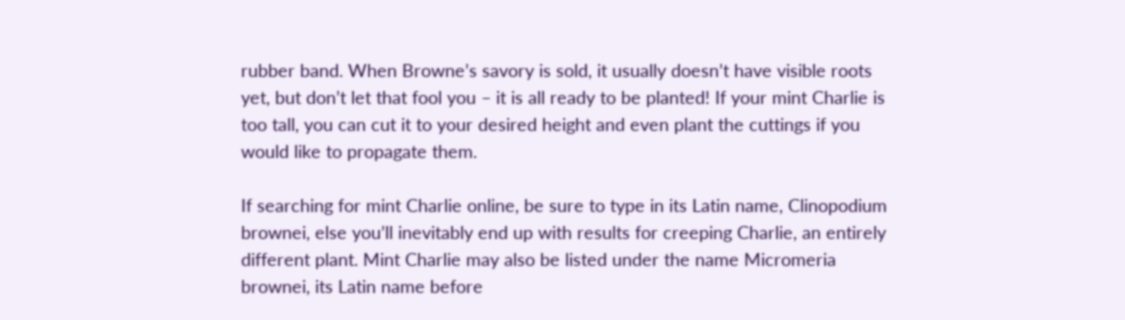rubber band. When Browne’s savory is sold, it usually doesn’t have visible roots yet, but don’t let that fool you – it is all ready to be planted! If your mint Charlie is too tall, you can cut it to your desired height and even plant the cuttings if you would like to propagate them.

If searching for mint Charlie online, be sure to type in its Latin name, Clinopodium brownei, else you’ll inevitably end up with results for creeping Charlie, an entirely different plant. Mint Charlie may also be listed under the name Micromeria brownei, its Latin name before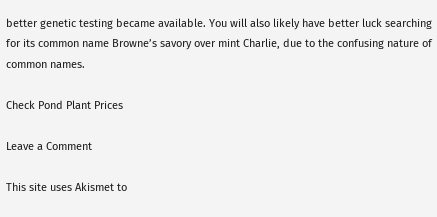better genetic testing became available. You will also likely have better luck searching for its common name Browne’s savory over mint Charlie, due to the confusing nature of common names.

Check Pond Plant Prices

Leave a Comment

This site uses Akismet to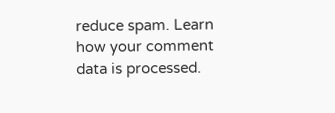reduce spam. Learn how your comment data is processed.